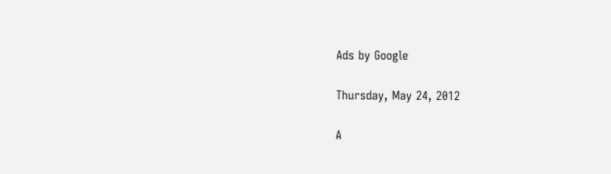Ads by Google

Thursday, May 24, 2012

A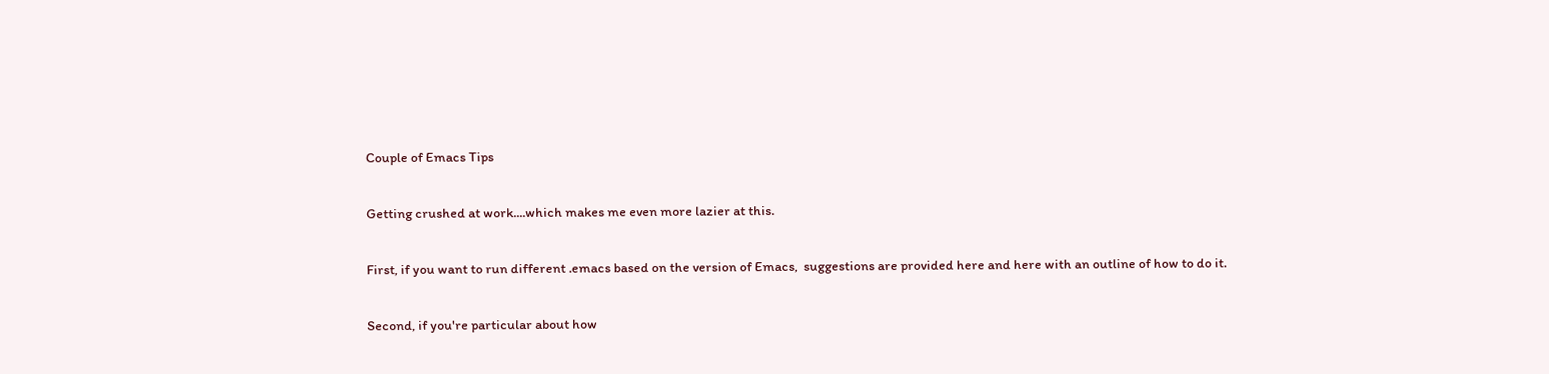Couple of Emacs Tips

Getting crushed at work....which makes me even more lazier at this.

First, if you want to run different .emacs based on the version of Emacs,  suggestions are provided here and here with an outline of how to do it.

Second, if you're particular about how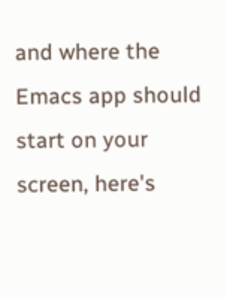and where the Emacs app should start on your screen, here's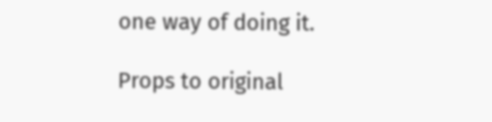one way of doing it.

Props to original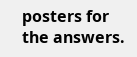posters for the answers.